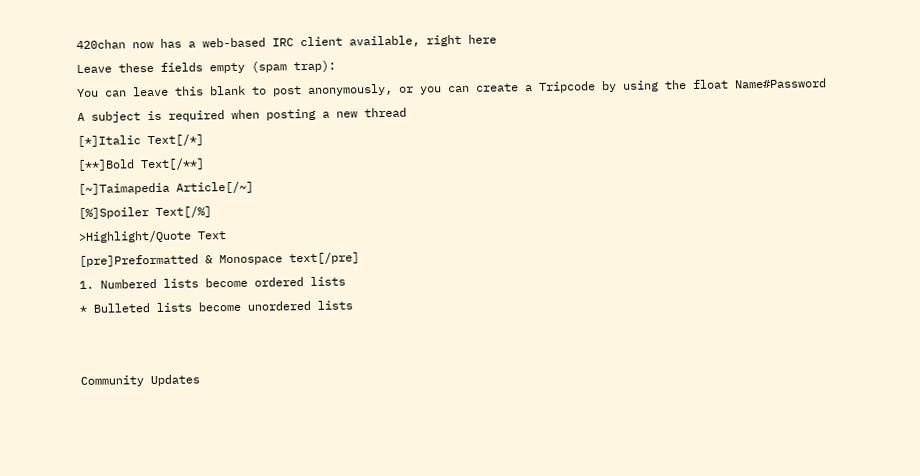420chan now has a web-based IRC client available, right here
Leave these fields empty (spam trap):
You can leave this blank to post anonymously, or you can create a Tripcode by using the float Name#Password
A subject is required when posting a new thread
[*]Italic Text[/*]
[**]Bold Text[/**]
[~]Taimapedia Article[/~]
[%]Spoiler Text[/%]
>Highlight/Quote Text
[pre]Preformatted & Monospace text[/pre]
1. Numbered lists become ordered lists
* Bulleted lists become unordered lists


Community Updates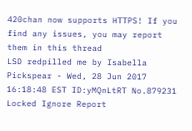420chan now supports HTTPS! If you find any issues, you may report them in this thread
LSD redpilled me by Isabella Pickspear - Wed, 28 Jun 2017 16:18:48 EST ID:yMQnLtRT No.879231 Locked Ignore Report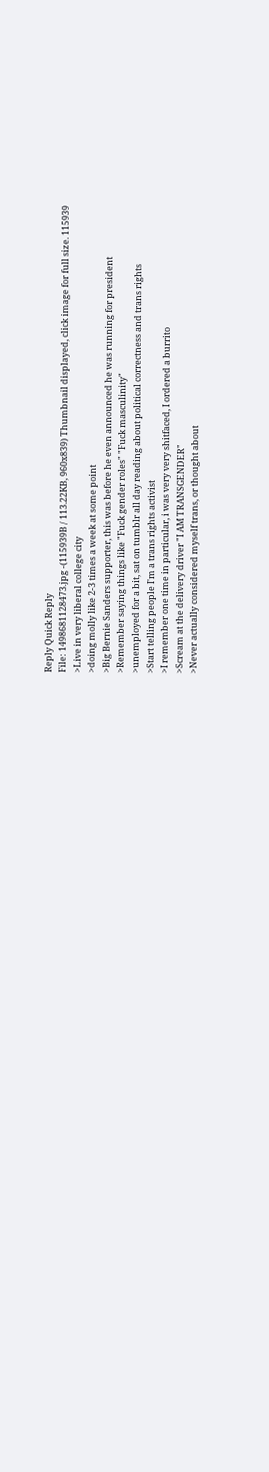Reply Quick Reply
File: 1498681128473.jpg -(115939B / 113.22KB, 960x839) Thumbnail displayed, click image for full size. 115939
>Live in very liberal college city
>doing molly like 2-3 times a week at some point
>Big Bernie Sanders supporter, this was before he even announced he was running for president
>Remember saying things like "Fuck gender roles" "Fuck masculinity"
>unemployed for a bit, sat on tumblr all day reading about political correctness and trans rights
>Start telling people I'm a trans rights activist
>I remember one time in particular, i was very very shitfaced, I ordered a burrito
>Scream at the delivery driver "I AM TRANSGENDER"
>Never actually considered myself trans, or thought about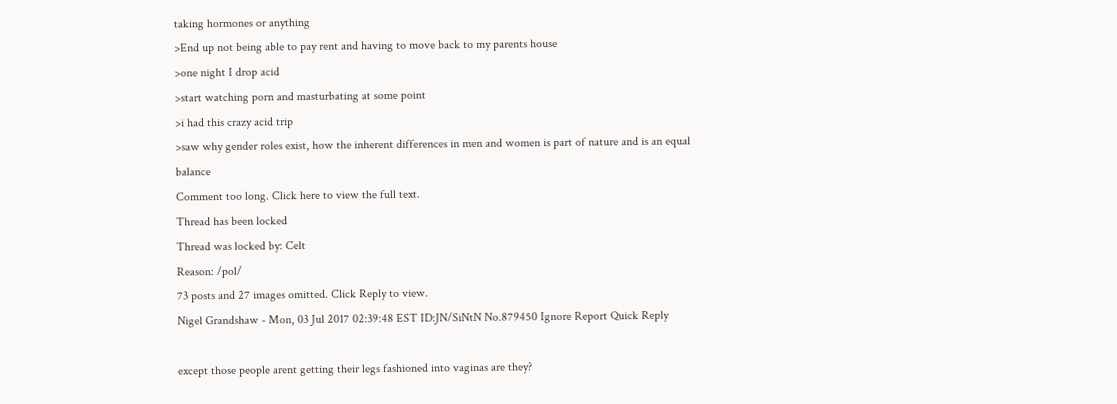taking hormones or anything
>End up not being able to pay rent and having to move back to my parents house
>one night I drop acid
>start watching porn and masturbating at some point
>i had this crazy acid trip
>saw why gender roles exist, how the inherent differences in men and women is part of nature and is an equal balance
Comment too long. Click here to view the full text.
Thread has been locked
Thread was locked by: Celt
Reason: /pol/
73 posts and 27 images omitted. Click Reply to view.
Nigel Grandshaw - Mon, 03 Jul 2017 02:39:48 EST ID:JN/SiNtN No.879450 Ignore Report Quick Reply

except those people arent getting their legs fashioned into vaginas are they?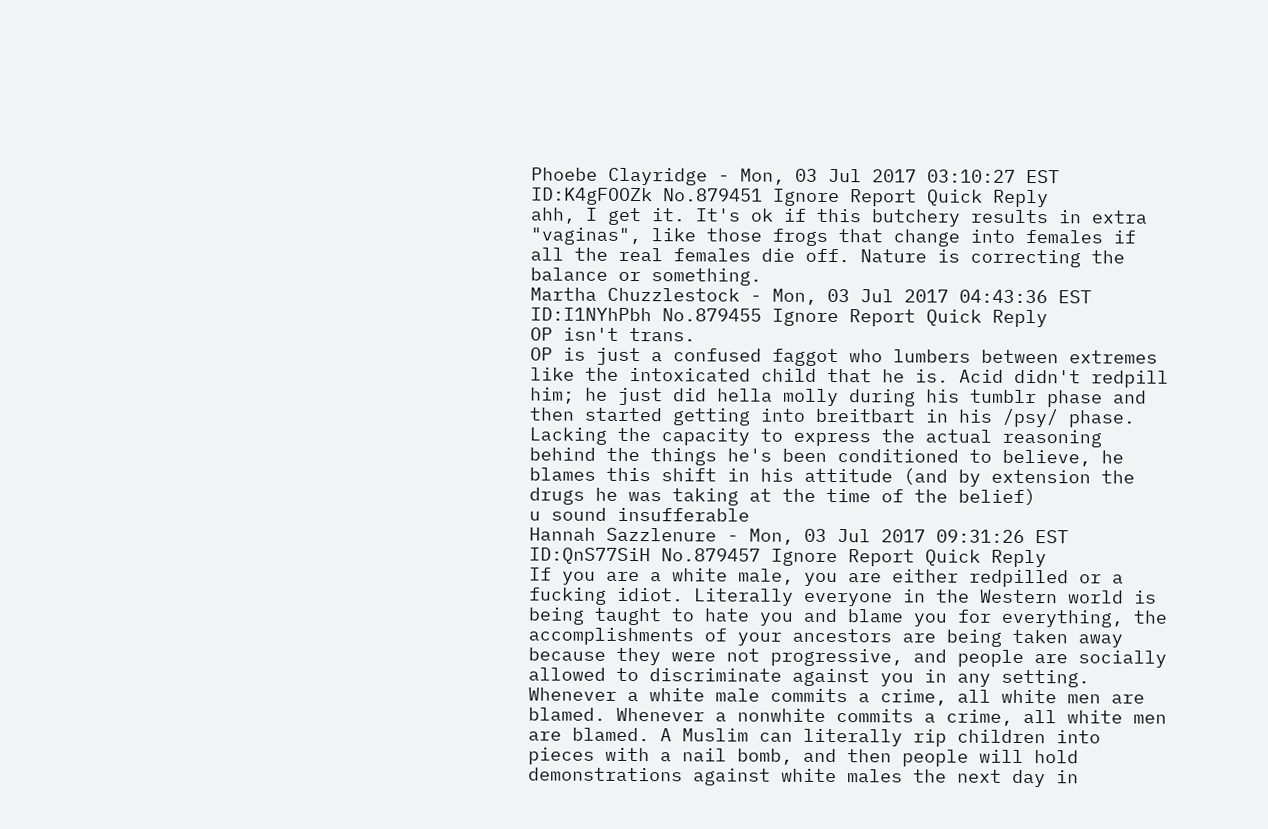Phoebe Clayridge - Mon, 03 Jul 2017 03:10:27 EST ID:K4gFOOZk No.879451 Ignore Report Quick Reply
ahh, I get it. It's ok if this butchery results in extra "vaginas", like those frogs that change into females if all the real females die off. Nature is correcting the balance or something.
Martha Chuzzlestock - Mon, 03 Jul 2017 04:43:36 EST ID:I1NYhPbh No.879455 Ignore Report Quick Reply
OP isn't trans.
OP is just a confused faggot who lumbers between extremes like the intoxicated child that he is. Acid didn't redpill him; he just did hella molly during his tumblr phase and then started getting into breitbart in his /psy/ phase. Lacking the capacity to express the actual reasoning behind the things he's been conditioned to believe, he blames this shift in his attitude (and by extension the drugs he was taking at the time of the belief)
u sound insufferable
Hannah Sazzlenure - Mon, 03 Jul 2017 09:31:26 EST ID:QnS77SiH No.879457 Ignore Report Quick Reply
If you are a white male, you are either redpilled or a fucking idiot. Literally everyone in the Western world is being taught to hate you and blame you for everything, the accomplishments of your ancestors are being taken away because they were not progressive, and people are socially allowed to discriminate against you in any setting. Whenever a white male commits a crime, all white men are blamed. Whenever a nonwhite commits a crime, all white men are blamed. A Muslim can literally rip children into pieces with a nail bomb, and then people will hold demonstrations against white males the next day in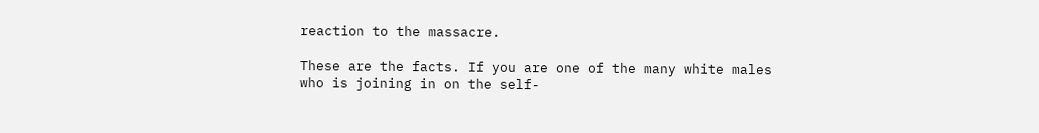reaction to the massacre.

These are the facts. If you are one of the many white males who is joining in on the self-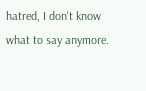hatred, I don't know what to say anymore.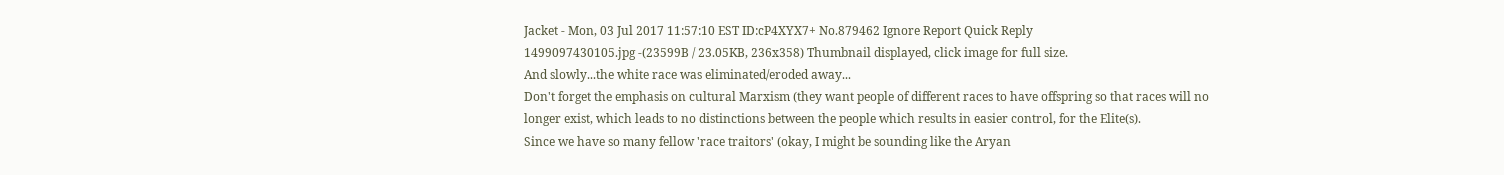Jacket - Mon, 03 Jul 2017 11:57:10 EST ID:cP4XYX7+ No.879462 Ignore Report Quick Reply
1499097430105.jpg -(23599B / 23.05KB, 236x358) Thumbnail displayed, click image for full size.
And slowly...the white race was eliminated/eroded away...
Don't forget the emphasis on cultural Marxism (they want people of different races to have offspring so that races will no longer exist, which leads to no distinctions between the people which results in easier control, for the Elite(s).
Since we have so many fellow 'race traitors' (okay, I might be sounding like the Aryan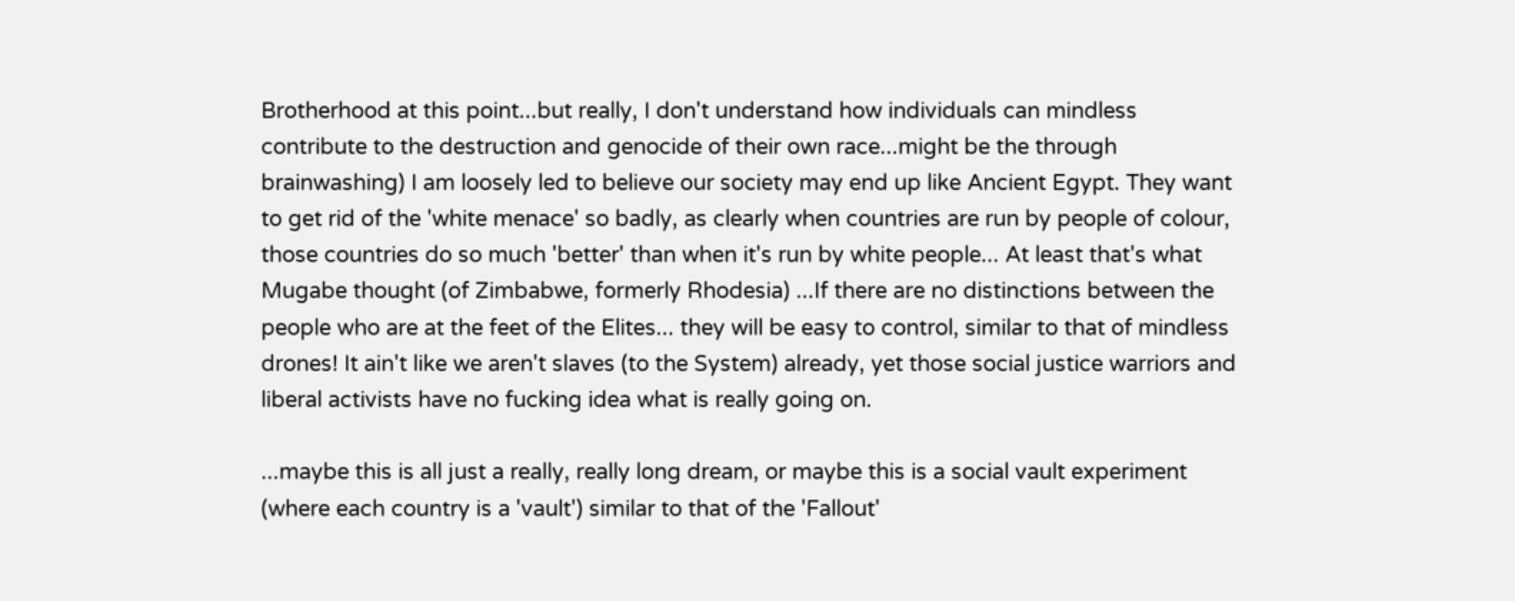Brotherhood at this point...but really, I don't understand how individuals can mindless contribute to the destruction and genocide of their own race...might be the through brainwashing) I am loosely led to believe our society may end up like Ancient Egypt. They want to get rid of the 'white menace' so badly, as clearly when countries are run by people of colour, those countries do so much 'better' than when it's run by white people... At least that's what Mugabe thought (of Zimbabwe, formerly Rhodesia) ...If there are no distinctions between the people who are at the feet of the Elites... they will be easy to control, similar to that of mindless drones! It ain't like we aren't slaves (to the System) already, yet those social justice warriors and liberal activists have no fucking idea what is really going on.

...maybe this is all just a really, really long dream, or maybe this is a social vault experiment (where each country is a 'vault') similar to that of the 'Fallout'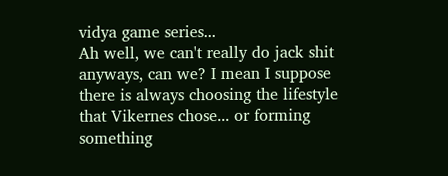vidya game series...
Ah well, we can't really do jack shit anyways, can we? I mean I suppose there is always choosing the lifestyle that Vikernes chose... or forming something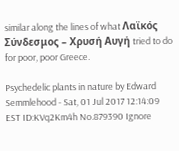similar along the lines of what Λαϊκός Σύνδεσμος – Χρυσή Αυγή tried to do for poor, poor Greece.

Psychedelic plants in nature by Edward Semmlehood - Sat, 01 Jul 2017 12:14:09 EST ID:KVq2Km4h No.879390 Ignore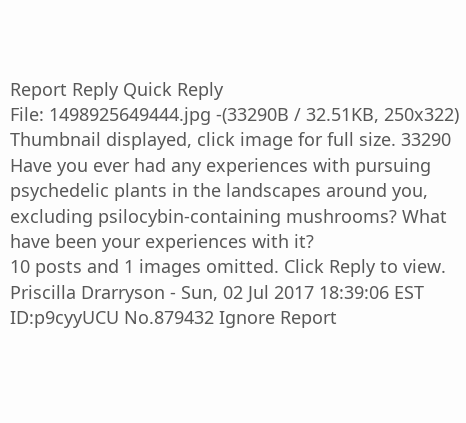Report Reply Quick Reply
File: 1498925649444.jpg -(33290B / 32.51KB, 250x322) Thumbnail displayed, click image for full size. 33290
Have you ever had any experiences with pursuing psychedelic plants in the landscapes around you, excluding psilocybin-containing mushrooms? What have been your experiences with it?
10 posts and 1 images omitted. Click Reply to view.
Priscilla Drarryson - Sun, 02 Jul 2017 18:39:06 EST ID:p9cyyUCU No.879432 Ignore Report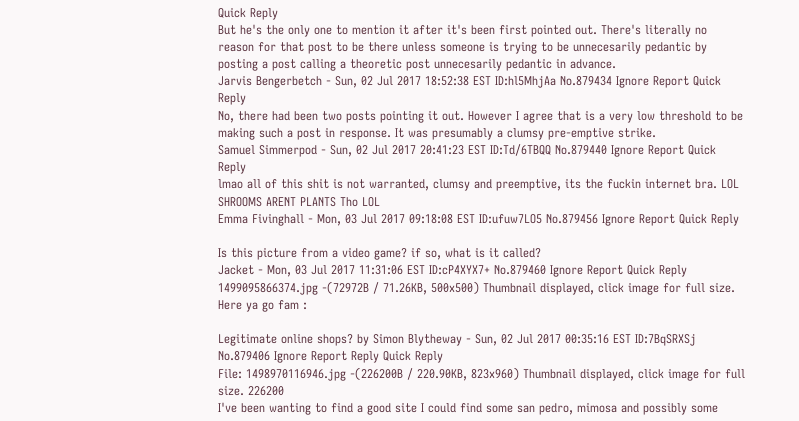Quick Reply
But he's the only one to mention it after it's been first pointed out. There's literally no reason for that post to be there unless someone is trying to be unnecesarily pedantic by posting a post calling a theoretic post unnecesarily pedantic in advance.
Jarvis Bengerbetch - Sun, 02 Jul 2017 18:52:38 EST ID:hl5MhjAa No.879434 Ignore Report Quick Reply
No, there had been two posts pointing it out. However I agree that is a very low threshold to be making such a post in response. It was presumably a clumsy pre-emptive strike.
Samuel Simmerpod - Sun, 02 Jul 2017 20:41:23 EST ID:Td/6TBQQ No.879440 Ignore Report Quick Reply
lmao all of this shit is not warranted, clumsy and preemptive, its the fuckin internet bra. LOL SHROOMS ARENT PLANTS Tho LOL
Emma Fivinghall - Mon, 03 Jul 2017 09:18:08 EST ID:ufuw7LO5 No.879456 Ignore Report Quick Reply

Is this picture from a video game? if so, what is it called?
Jacket - Mon, 03 Jul 2017 11:31:06 EST ID:cP4XYX7+ No.879460 Ignore Report Quick Reply
1499095866374.jpg -(72972B / 71.26KB, 500x500) Thumbnail displayed, click image for full size.
Here ya go fam :

Legitimate online shops? by Simon Blytheway - Sun, 02 Jul 2017 00:35:16 EST ID:7BqSRXSj No.879406 Ignore Report Reply Quick Reply
File: 1498970116946.jpg -(226200B / 220.90KB, 823x960) Thumbnail displayed, click image for full size. 226200
I've been wanting to find a good site I could find some san pedro, mimosa and possibly some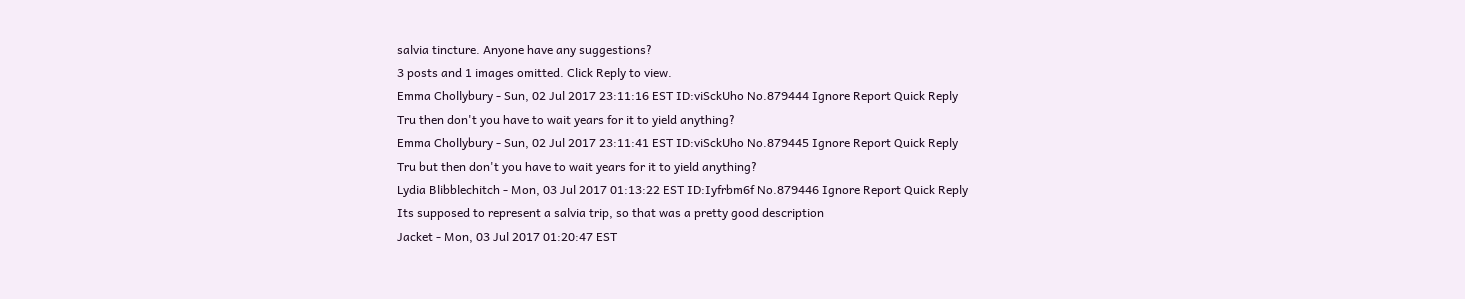salvia tincture. Anyone have any suggestions?
3 posts and 1 images omitted. Click Reply to view.
Emma Chollybury - Sun, 02 Jul 2017 23:11:16 EST ID:viSckUho No.879444 Ignore Report Quick Reply
Tru then don't you have to wait years for it to yield anything?
Emma Chollybury - Sun, 02 Jul 2017 23:11:41 EST ID:viSckUho No.879445 Ignore Report Quick Reply
Tru but then don't you have to wait years for it to yield anything?
Lydia Blibblechitch - Mon, 03 Jul 2017 01:13:22 EST ID:Iyfrbm6f No.879446 Ignore Report Quick Reply
Its supposed to represent a salvia trip, so that was a pretty good description
Jacket - Mon, 03 Jul 2017 01:20:47 EST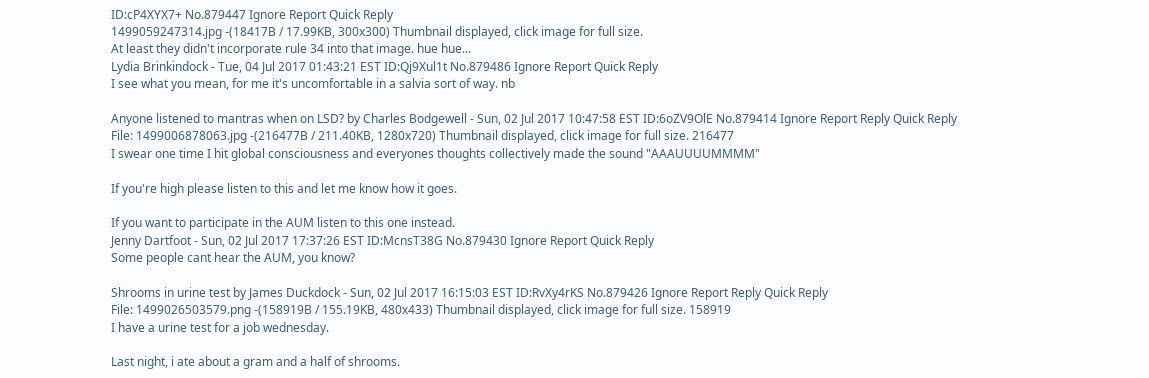ID:cP4XYX7+ No.879447 Ignore Report Quick Reply
1499059247314.jpg -(18417B / 17.99KB, 300x300) Thumbnail displayed, click image for full size.
At least they didn't incorporate rule 34 into that image. hue hue...
Lydia Brinkindock - Tue, 04 Jul 2017 01:43:21 EST ID:Qj9Xul1t No.879486 Ignore Report Quick Reply
I see what you mean, for me it's uncomfortable in a salvia sort of way. nb

Anyone listened to mantras when on LSD? by Charles Bodgewell - Sun, 02 Jul 2017 10:47:58 EST ID:6oZV9OlE No.879414 Ignore Report Reply Quick Reply
File: 1499006878063.jpg -(216477B / 211.40KB, 1280x720) Thumbnail displayed, click image for full size. 216477
I swear one time I hit global consciousness and everyones thoughts collectively made the sound "AAAUUUUMMMM"

If you're high please listen to this and let me know how it goes.

If you want to participate in the AUM listen to this one instead.
Jenny Dartfoot - Sun, 02 Jul 2017 17:37:26 EST ID:McnsT38G No.879430 Ignore Report Quick Reply
Some people cant hear the AUM, you know?

Shrooms in urine test by James Duckdock - Sun, 02 Jul 2017 16:15:03 EST ID:RvXy4rKS No.879426 Ignore Report Reply Quick Reply
File: 1499026503579.png -(158919B / 155.19KB, 480x433) Thumbnail displayed, click image for full size. 158919
I have a urine test for a job wednesday.

Last night, i ate about a gram and a half of shrooms.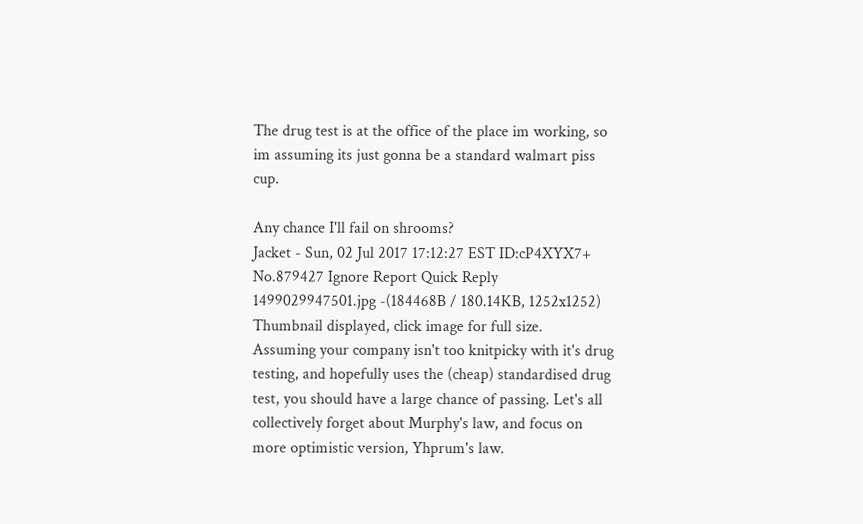The drug test is at the office of the place im working, so im assuming its just gonna be a standard walmart piss cup.

Any chance I'll fail on shrooms?
Jacket - Sun, 02 Jul 2017 17:12:27 EST ID:cP4XYX7+ No.879427 Ignore Report Quick Reply
1499029947501.jpg -(184468B / 180.14KB, 1252x1252) Thumbnail displayed, click image for full size.
Assuming your company isn't too knitpicky with it's drug testing, and hopefully uses the (cheap) standardised drug test, you should have a large chance of passing. Let's all collectively forget about Murphy's law, and focus on more optimistic version, Yhprum's law.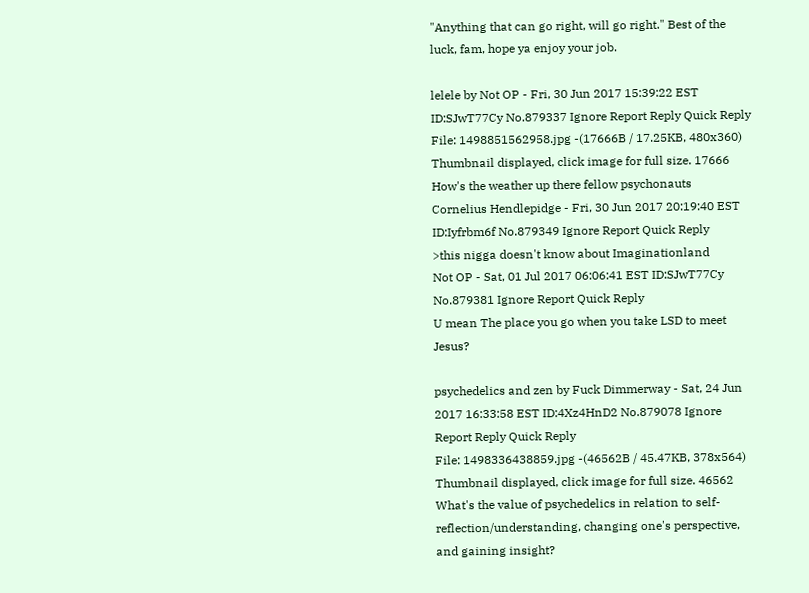"Anything that can go right, will go right." Best of the luck, fam, hope ya enjoy your job.

lelele by Not OP - Fri, 30 Jun 2017 15:39:22 EST ID:SJwT77Cy No.879337 Ignore Report Reply Quick Reply
File: 1498851562958.jpg -(17666B / 17.25KB, 480x360) Thumbnail displayed, click image for full size. 17666
How's the weather up there fellow psychonauts
Cornelius Hendlepidge - Fri, 30 Jun 2017 20:19:40 EST ID:Iyfrbm6f No.879349 Ignore Report Quick Reply
>this nigga doesn't know about Imaginationland
Not OP - Sat, 01 Jul 2017 06:06:41 EST ID:SJwT77Cy No.879381 Ignore Report Quick Reply
U mean The place you go when you take LSD to meet Jesus?

psychedelics and zen by Fuck Dimmerway - Sat, 24 Jun 2017 16:33:58 EST ID:4Xz4HnD2 No.879078 Ignore Report Reply Quick Reply
File: 1498336438859.jpg -(46562B / 45.47KB, 378x564) Thumbnail displayed, click image for full size. 46562
What's the value of psychedelics in relation to self-reflection/understanding, changing one's perspective, and gaining insight?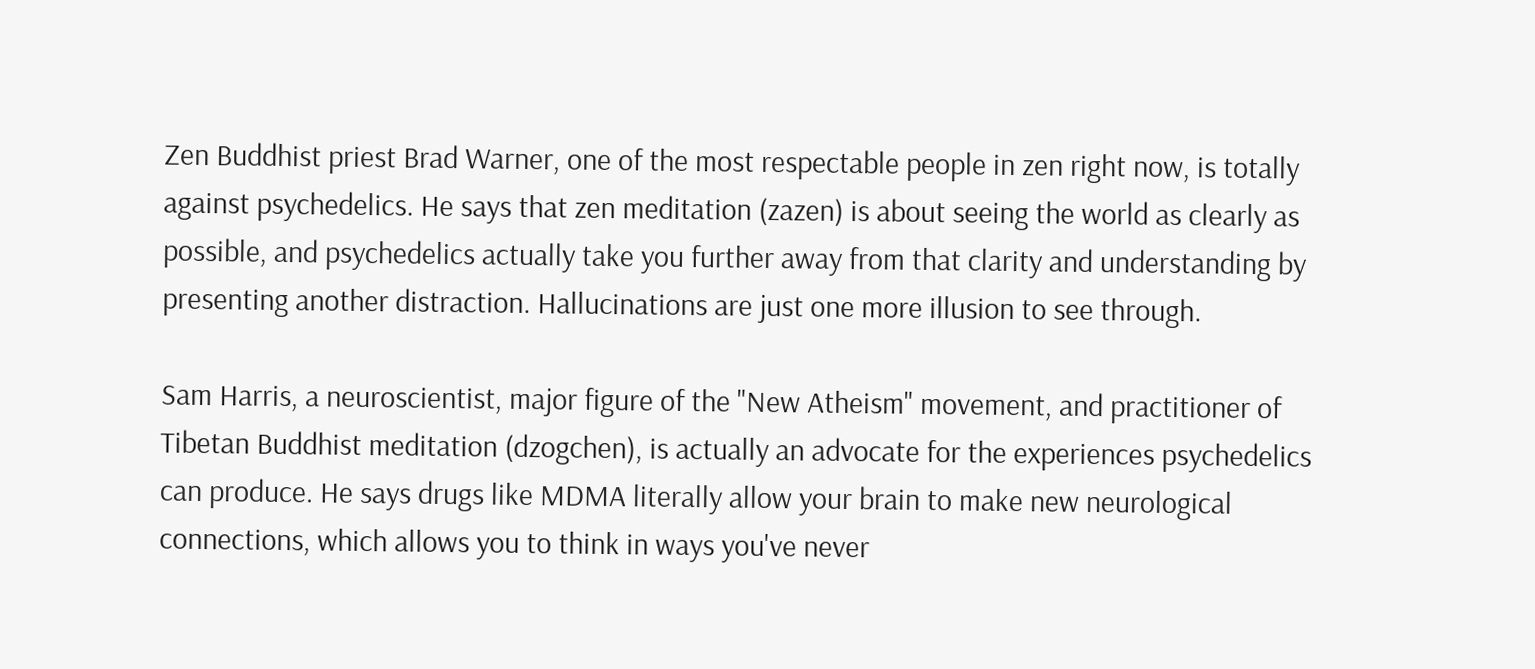Zen Buddhist priest Brad Warner, one of the most respectable people in zen right now, is totally against psychedelics. He says that zen meditation (zazen) is about seeing the world as clearly as possible, and psychedelics actually take you further away from that clarity and understanding by presenting another distraction. Hallucinations are just one more illusion to see through.

Sam Harris, a neuroscientist, major figure of the "New Atheism" movement, and practitioner of Tibetan Buddhist meditation (dzogchen), is actually an advocate for the experiences psychedelics can produce. He says drugs like MDMA literally allow your brain to make new neurological connections, which allows you to think in ways you've never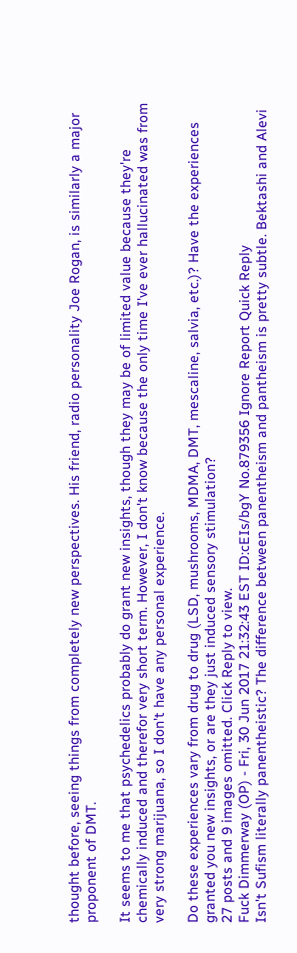thought before, seeing things from completely new perspectives. His friend, radio personality Joe Rogan, is similarly a major proponent of DMT.

It seems to me that psychedelics probably do grant new insights, though they may be of limited value because they're chemically induced and therefor very short term. However, I don't know because the only time I've ever hallucinated was from very strong marijuana, so I don't have any personal experience.

Do these experiences vary from drug to drug (LSD, mushrooms, MDMA, DMT, mescaline, salvia, etc.)? Have the experiences granted you new insights, or are they just induced sensory stimulation?
27 posts and 9 images omitted. Click Reply to view.
Fuck Dimmerway (OP) - Fri, 30 Jun 2017 21:32:43 EST ID:cEIs/bgY No.879356 Ignore Report Quick Reply
Isn't Sufism literally panentheistic? The difference between panentheism and pantheism is pretty subtle. Bektashi and Alevi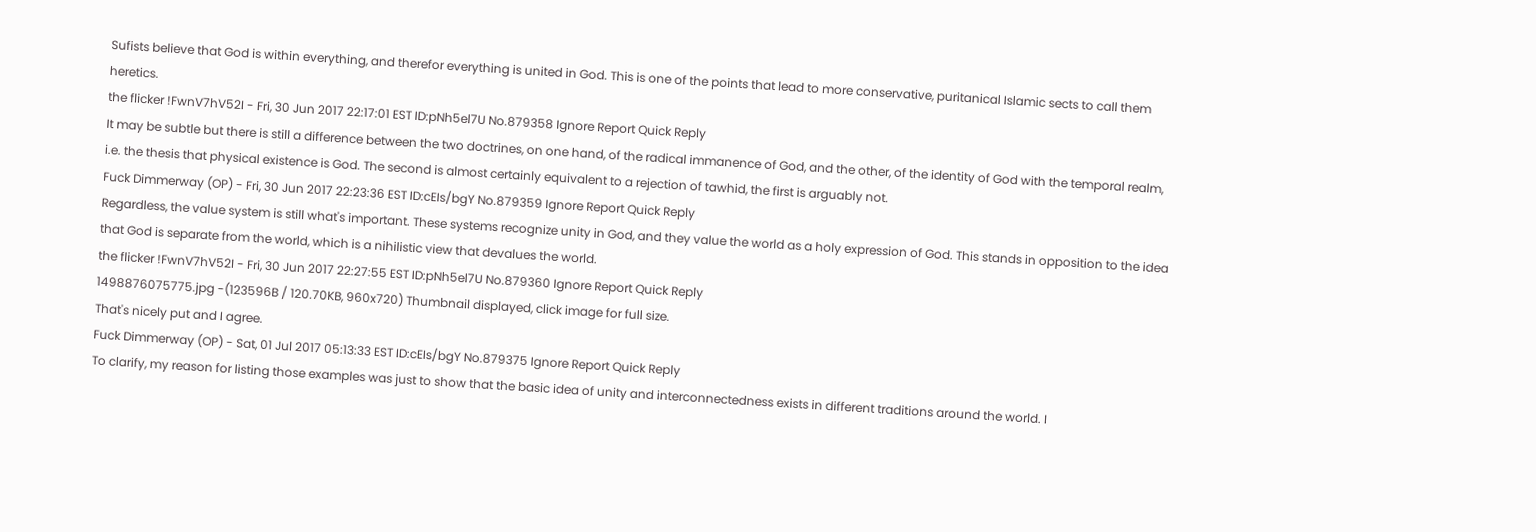Sufists believe that God is within everything, and therefor everything is united in God. This is one of the points that lead to more conservative, puritanical Islamic sects to call them heretics.
the flicker !FwnV7hV52I - Fri, 30 Jun 2017 22:17:01 EST ID:pNh5el7U No.879358 Ignore Report Quick Reply
It may be subtle but there is still a difference between the two doctrines, on one hand, of the radical immanence of God, and the other, of the identity of God with the temporal realm, i.e. the thesis that physical existence is God. The second is almost certainly equivalent to a rejection of tawhid, the first is arguably not.
Fuck Dimmerway (OP) - Fri, 30 Jun 2017 22:23:36 EST ID:cEIs/bgY No.879359 Ignore Report Quick Reply
Regardless, the value system is still what's important. These systems recognize unity in God, and they value the world as a holy expression of God. This stands in opposition to the idea that God is separate from the world, which is a nihilistic view that devalues the world.
the flicker !FwnV7hV52I - Fri, 30 Jun 2017 22:27:55 EST ID:pNh5el7U No.879360 Ignore Report Quick Reply
1498876075775.jpg -(123596B / 120.70KB, 960x720) Thumbnail displayed, click image for full size.
That's nicely put and I agree.
Fuck Dimmerway (OP) - Sat, 01 Jul 2017 05:13:33 EST ID:cEIs/bgY No.879375 Ignore Report Quick Reply
To clarify, my reason for listing those examples was just to show that the basic idea of unity and interconnectedness exists in different traditions around the world. I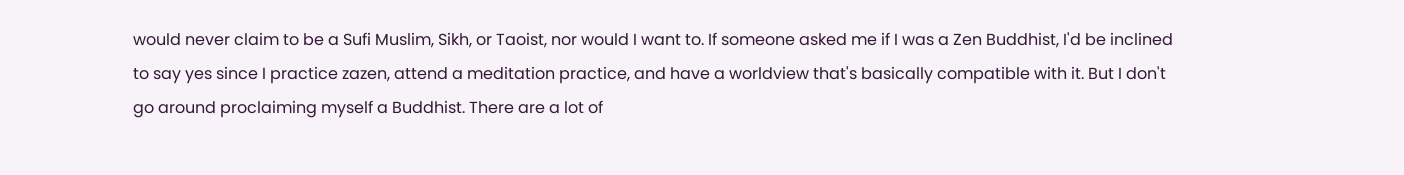would never claim to be a Sufi Muslim, Sikh, or Taoist, nor would I want to. If someone asked me if I was a Zen Buddhist, I'd be inclined to say yes since I practice zazen, attend a meditation practice, and have a worldview that's basically compatible with it. But I don't go around proclaiming myself a Buddhist. There are a lot of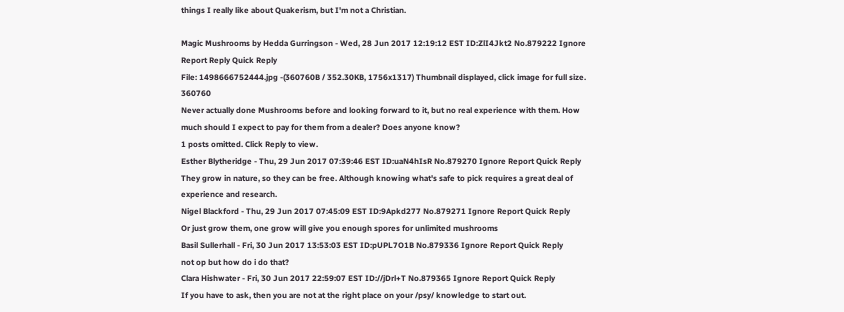things I really like about Quakerism, but I'm not a Christian.

Magic Mushrooms by Hedda Gurringson - Wed, 28 Jun 2017 12:19:12 EST ID:ZlI4Jkt2 No.879222 Ignore Report Reply Quick Reply
File: 1498666752444.jpg -(360760B / 352.30KB, 1756x1317) Thumbnail displayed, click image for full size. 360760
Never actually done Mushrooms before and looking forward to it, but no real experience with them. How much should I expect to pay for them from a dealer? Does anyone know?
1 posts omitted. Click Reply to view.
Esther Blytheridge - Thu, 29 Jun 2017 07:39:46 EST ID:uaN4hIsR No.879270 Ignore Report Quick Reply
They grow in nature, so they can be free. Although knowing what's safe to pick requires a great deal of experience and research.
Nigel Blackford - Thu, 29 Jun 2017 07:45:09 EST ID:9Apkd277 No.879271 Ignore Report Quick Reply
Or just grow them, one grow will give you enough spores for unlimited mushrooms
Basil Sullerhall - Fri, 30 Jun 2017 13:53:03 EST ID:pUPL7O1B No.879336 Ignore Report Quick Reply
not op but how do i do that?
Clara Hishwater - Fri, 30 Jun 2017 22:59:07 EST ID://jDrl+T No.879365 Ignore Report Quick Reply
If you have to ask, then you are not at the right place on your /psy/ knowledge to start out.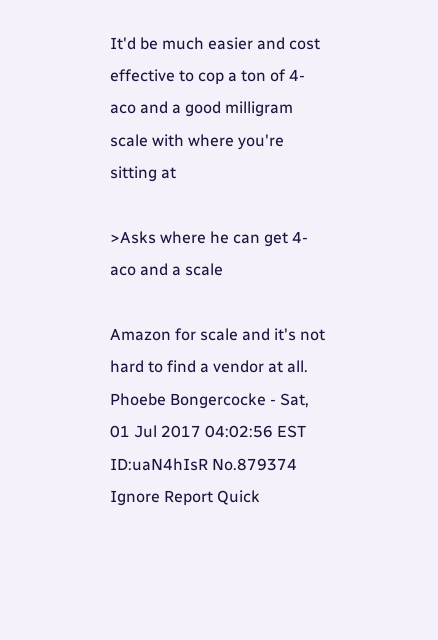It'd be much easier and cost effective to cop a ton of 4-aco and a good milligram scale with where you're sitting at

>Asks where he can get 4-aco and a scale

Amazon for scale and it's not hard to find a vendor at all.
Phoebe Bongercocke - Sat, 01 Jul 2017 04:02:56 EST ID:uaN4hIsR No.879374 Ignore Report Quick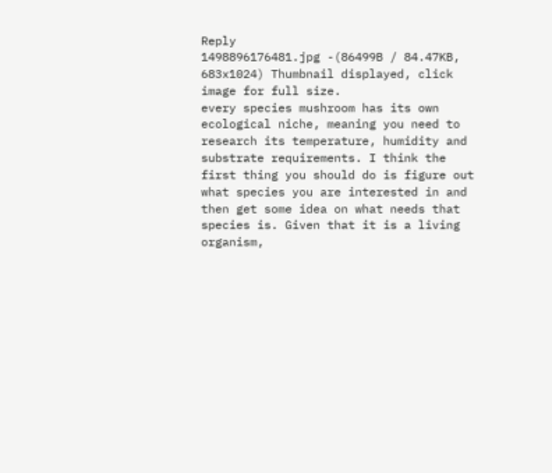Reply
1498896176481.jpg -(86499B / 84.47KB, 683x1024) Thumbnail displayed, click image for full size.
every species mushroom has its own ecological niche, meaning you need to research its temperature, humidity and substrate requirements. I think the first thing you should do is figure out what species you are interested in and then get some idea on what needs that species is. Given that it is a living organism,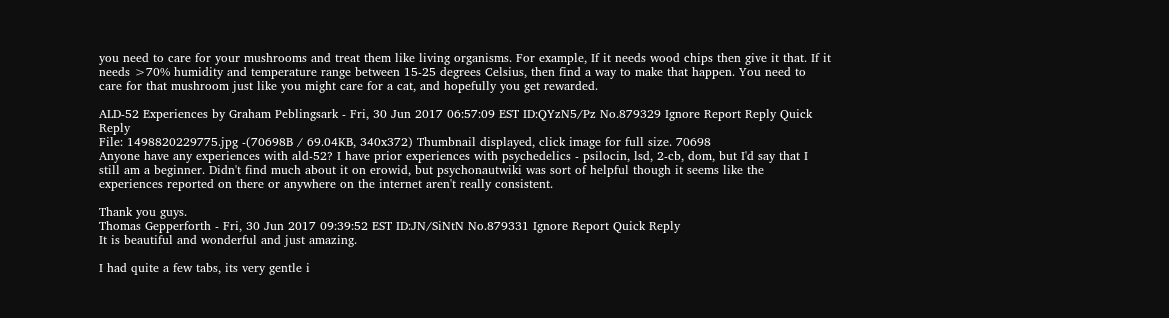you need to care for your mushrooms and treat them like living organisms. For example, If it needs wood chips then give it that. If it needs >70% humidity and temperature range between 15-25 degrees Celsius, then find a way to make that happen. You need to care for that mushroom just like you might care for a cat, and hopefully you get rewarded.

ALD-52 Experiences by Graham Peblingsark - Fri, 30 Jun 2017 06:57:09 EST ID:QYzN5/Pz No.879329 Ignore Report Reply Quick Reply
File: 1498820229775.jpg -(70698B / 69.04KB, 340x372) Thumbnail displayed, click image for full size. 70698
Anyone have any experiences with ald-52? I have prior experiences with psychedelics - psilocin, lsd, 2-cb, dom, but I'd say that I still am a beginner. Didn't find much about it on erowid, but psychonautwiki was sort of helpful though it seems like the experiences reported on there or anywhere on the internet aren't really consistent.

Thank you guys.
Thomas Gepperforth - Fri, 30 Jun 2017 09:39:52 EST ID:JN/SiNtN No.879331 Ignore Report Quick Reply
It is beautiful and wonderful and just amazing.

I had quite a few tabs, its very gentle i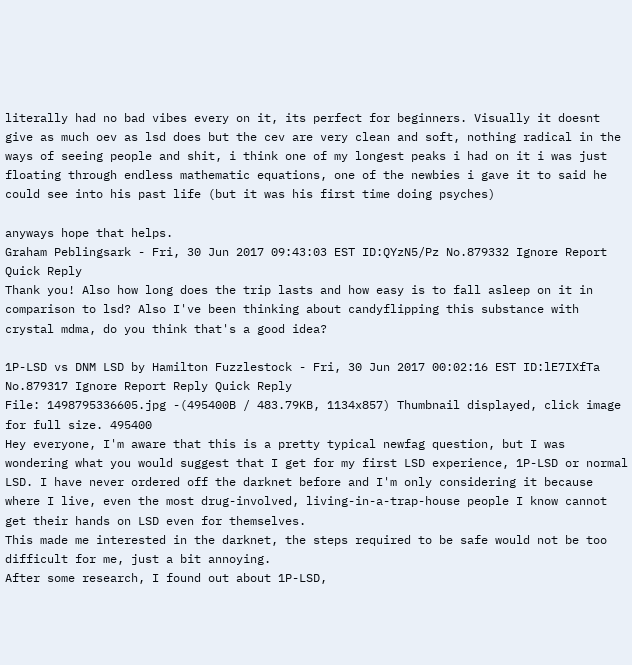literally had no bad vibes every on it, its perfect for beginners. Visually it doesnt give as much oev as lsd does but the cev are very clean and soft, nothing radical in the ways of seeing people and shit, i think one of my longest peaks i had on it i was just floating through endless mathematic equations, one of the newbies i gave it to said he could see into his past life (but it was his first time doing psyches)

anyways hope that helps.
Graham Peblingsark - Fri, 30 Jun 2017 09:43:03 EST ID:QYzN5/Pz No.879332 Ignore Report Quick Reply
Thank you! Also how long does the trip lasts and how easy is to fall asleep on it in comparison to lsd? Also I've been thinking about candyflipping this substance with crystal mdma, do you think that's a good idea?

1P-LSD vs DNM LSD by Hamilton Fuzzlestock - Fri, 30 Jun 2017 00:02:16 EST ID:lE7IXfTa No.879317 Ignore Report Reply Quick Reply
File: 1498795336605.jpg -(495400B / 483.79KB, 1134x857) Thumbnail displayed, click image for full size. 495400
Hey everyone, I'm aware that this is a pretty typical newfag question, but I was wondering what you would suggest that I get for my first LSD experience, 1P-LSD or normal LSD. I have never ordered off the darknet before and I'm only considering it because where I live, even the most drug-involved, living-in-a-trap-house people I know cannot get their hands on LSD even for themselves.
This made me interested in the darknet, the steps required to be safe would not be too difficult for me, just a bit annoying.
After some research, I found out about 1P-LSD,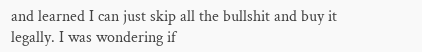and learned I can just skip all the bullshit and buy it legally. I was wondering if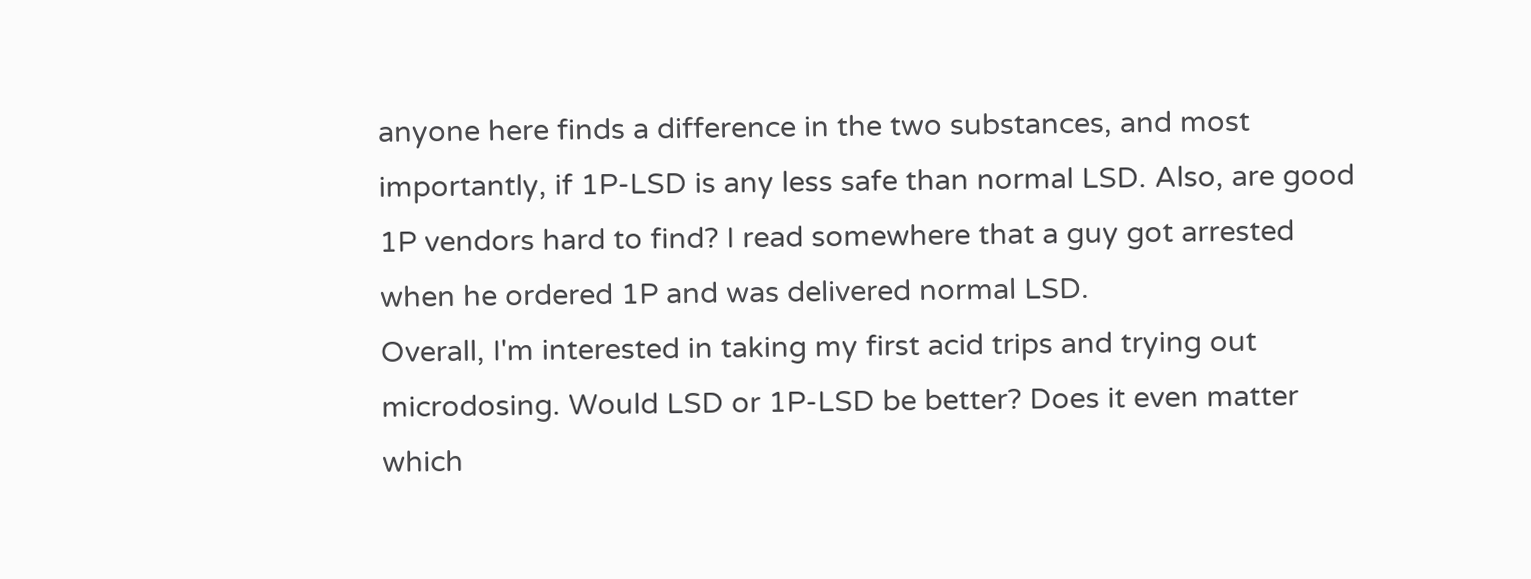anyone here finds a difference in the two substances, and most importantly, if 1P-LSD is any less safe than normal LSD. Also, are good 1P vendors hard to find? I read somewhere that a guy got arrested when he ordered 1P and was delivered normal LSD.
Overall, I'm interested in taking my first acid trips and trying out microdosing. Would LSD or 1P-LSD be better? Does it even matter which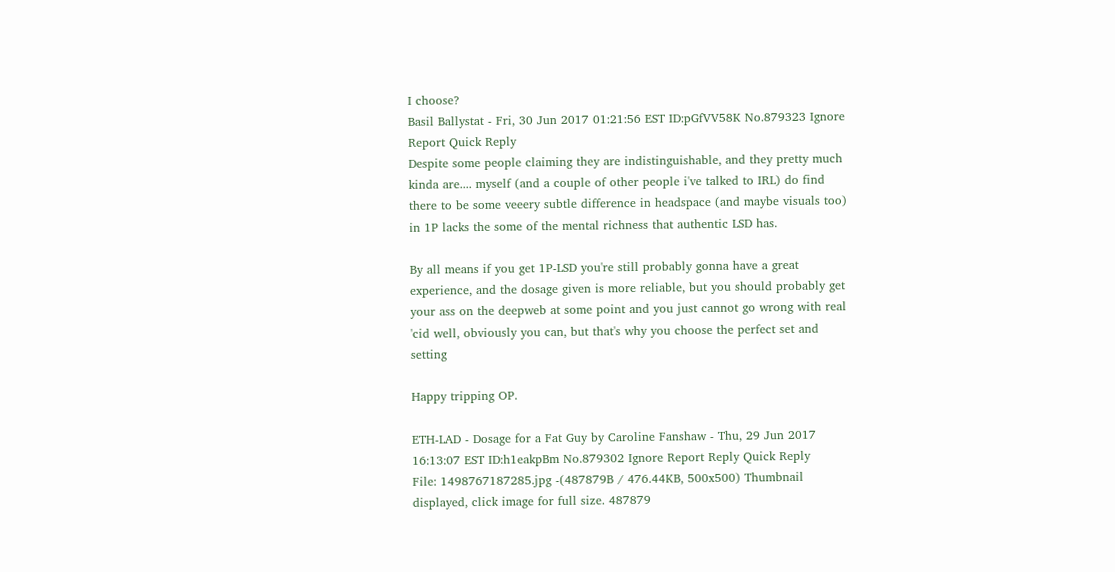I choose?
Basil Ballystat - Fri, 30 Jun 2017 01:21:56 EST ID:pGfVV58K No.879323 Ignore Report Quick Reply
Despite some people claiming they are indistinguishable, and they pretty much kinda are.... myself (and a couple of other people i've talked to IRL) do find there to be some veeery subtle difference in headspace (and maybe visuals too) in 1P lacks the some of the mental richness that authentic LSD has.

By all means if you get 1P-LSD you're still probably gonna have a great experience, and the dosage given is more reliable, but you should probably get your ass on the deepweb at some point and you just cannot go wrong with real 'cid well, obviously you can, but that's why you choose the perfect set and setting

Happy tripping OP.

ETH-LAD - Dosage for a Fat Guy by Caroline Fanshaw - Thu, 29 Jun 2017 16:13:07 EST ID:h1eakpBm No.879302 Ignore Report Reply Quick Reply
File: 1498767187285.jpg -(487879B / 476.44KB, 500x500) Thumbnail displayed, click image for full size. 487879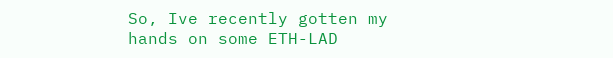So, Ive recently gotten my hands on some ETH-LAD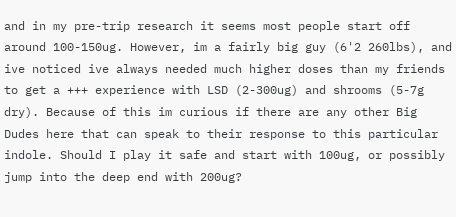and in my pre-trip research it seems most people start off around 100-150ug. However, im a fairly big guy (6'2 260lbs), and ive noticed ive always needed much higher doses than my friends to get a +++ experience with LSD (2-300ug) and shrooms (5-7g dry). Because of this im curious if there are any other Big Dudes here that can speak to their response to this particular indole. Should I play it safe and start with 100ug, or possibly jump into the deep end with 200ug?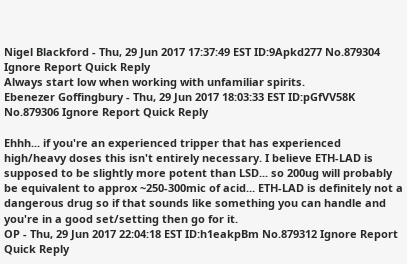Nigel Blackford - Thu, 29 Jun 2017 17:37:49 EST ID:9Apkd277 No.879304 Ignore Report Quick Reply
Always start low when working with unfamiliar spirits.
Ebenezer Goffingbury - Thu, 29 Jun 2017 18:03:33 EST ID:pGfVV58K No.879306 Ignore Report Quick Reply

Ehhh... if you're an experienced tripper that has experienced high/heavy doses this isn't entirely necessary. I believe ETH-LAD is supposed to be slightly more potent than LSD... so 200ug will probably be equivalent to approx ~250-300mic of acid... ETH-LAD is definitely not a dangerous drug so if that sounds like something you can handle and you're in a good set/setting then go for it.
OP - Thu, 29 Jun 2017 22:04:18 EST ID:h1eakpBm No.879312 Ignore Report Quick Reply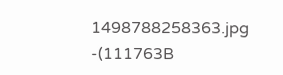1498788258363.jpg -(111763B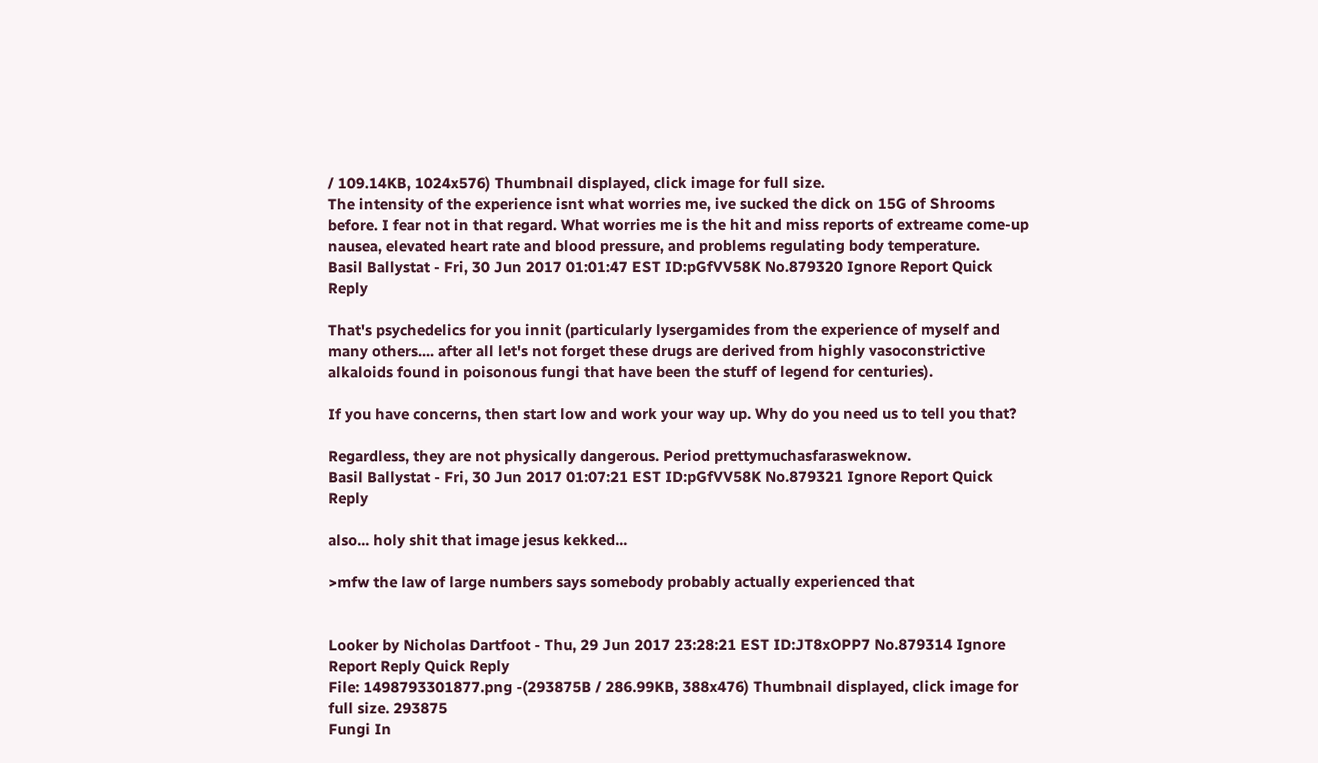/ 109.14KB, 1024x576) Thumbnail displayed, click image for full size.
The intensity of the experience isnt what worries me, ive sucked the dick on 15G of Shrooms before. I fear not in that regard. What worries me is the hit and miss reports of extreame come-up nausea, elevated heart rate and blood pressure, and problems regulating body temperature.
Basil Ballystat - Fri, 30 Jun 2017 01:01:47 EST ID:pGfVV58K No.879320 Ignore Report Quick Reply

That's psychedelics for you innit (particularly lysergamides from the experience of myself and many others.... after all let's not forget these drugs are derived from highly vasoconstrictive alkaloids found in poisonous fungi that have been the stuff of legend for centuries).

If you have concerns, then start low and work your way up. Why do you need us to tell you that?

Regardless, they are not physically dangerous. Period prettymuchasfarasweknow.
Basil Ballystat - Fri, 30 Jun 2017 01:07:21 EST ID:pGfVV58K No.879321 Ignore Report Quick Reply

also... holy shit that image jesus kekked...

>mfw the law of large numbers says somebody probably actually experienced that


Looker by Nicholas Dartfoot - Thu, 29 Jun 2017 23:28:21 EST ID:JT8xOPP7 No.879314 Ignore Report Reply Quick Reply
File: 1498793301877.png -(293875B / 286.99KB, 388x476) Thumbnail displayed, click image for full size. 293875
Fungi In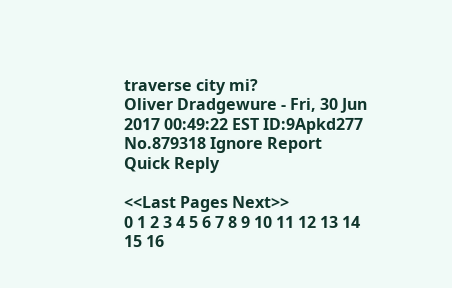traverse city mi?
Oliver Dradgewure - Fri, 30 Jun 2017 00:49:22 EST ID:9Apkd277 No.879318 Ignore Report Quick Reply

<<Last Pages Next>>
0 1 2 3 4 5 6 7 8 9 10 11 12 13 14 15 16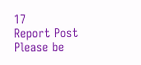17
Report Post
Please be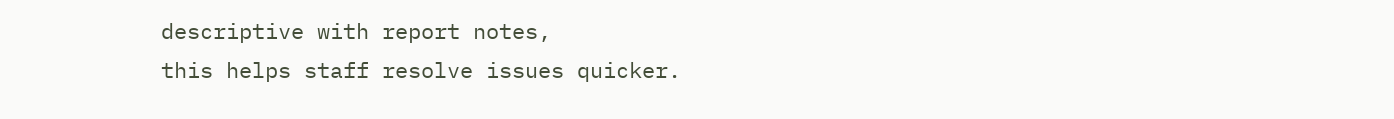descriptive with report notes,
this helps staff resolve issues quicker.